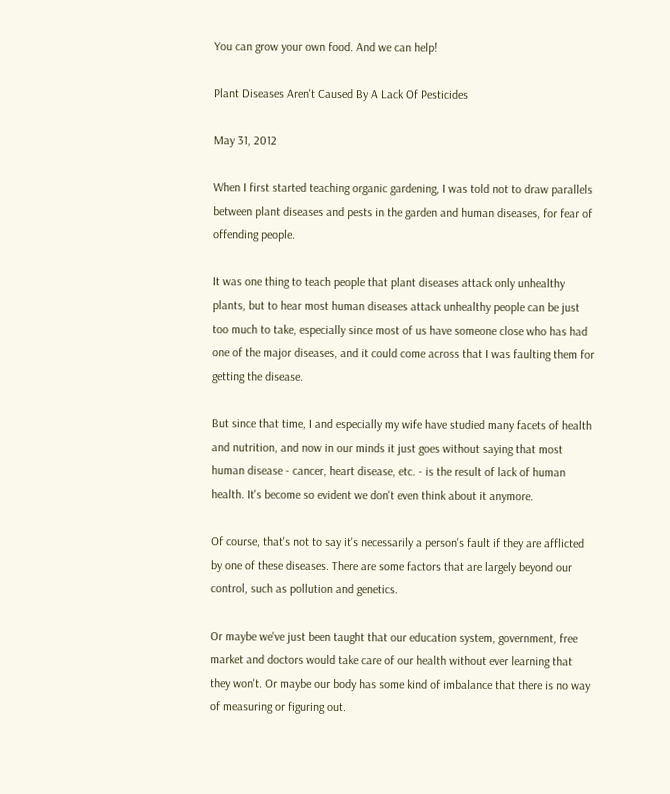You can grow your own food. And we can help!

Plant Diseases Aren't Caused By A Lack Of Pesticides

May 31, 2012

When I first started teaching organic gardening, I was told not to draw parallels between plant diseases and pests in the garden and human diseases, for fear of offending people.

It was one thing to teach people that plant diseases attack only unhealthy plants, but to hear most human diseases attack unhealthy people can be just too much to take, especially since most of us have someone close who has had one of the major diseases, and it could come across that I was faulting them for getting the disease.

But since that time, I and especially my wife have studied many facets of health and nutrition, and now in our minds it just goes without saying that most human disease - cancer, heart disease, etc. - is the result of lack of human health. It's become so evident we don't even think about it anymore.

Of course, that's not to say it's necessarily a person's fault if they are afflicted by one of these diseases. There are some factors that are largely beyond our control, such as pollution and genetics.

Or maybe we've just been taught that our education system, government, free market and doctors would take care of our health without ever learning that they won't. Or maybe our body has some kind of imbalance that there is no way of measuring or figuring out.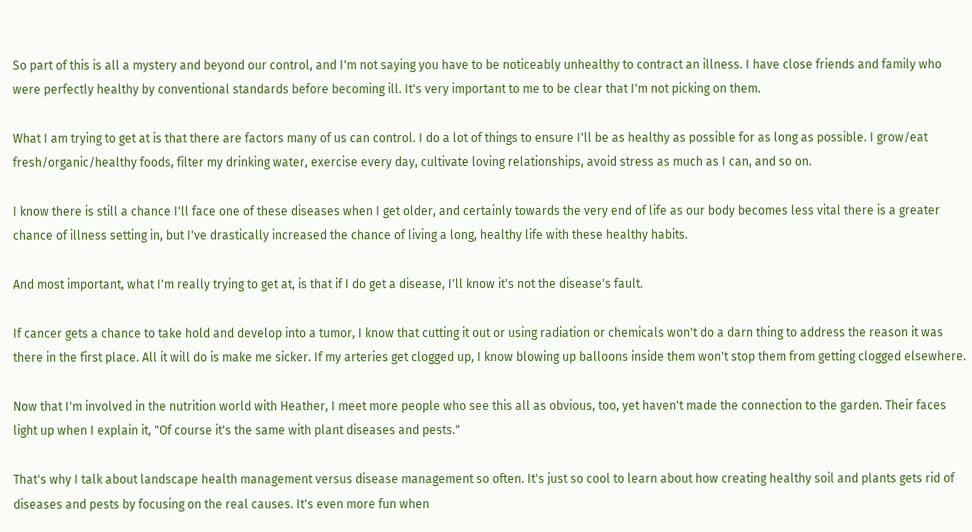So part of this is all a mystery and beyond our control, and I'm not saying you have to be noticeably unhealthy to contract an illness. I have close friends and family who were perfectly healthy by conventional standards before becoming ill. It's very important to me to be clear that I'm not picking on them.

What I am trying to get at is that there are factors many of us can control. I do a lot of things to ensure I'll be as healthy as possible for as long as possible. I grow/eat fresh/organic/healthy foods, filter my drinking water, exercise every day, cultivate loving relationships, avoid stress as much as I can, and so on.

I know there is still a chance I'll face one of these diseases when I get older, and certainly towards the very end of life as our body becomes less vital there is a greater chance of illness setting in, but I've drastically increased the chance of living a long, healthy life with these healthy habits.

And most important, what I'm really trying to get at, is that if I do get a disease, I'll know it's not the disease's fault.

If cancer gets a chance to take hold and develop into a tumor, I know that cutting it out or using radiation or chemicals won't do a darn thing to address the reason it was there in the first place. All it will do is make me sicker. If my arteries get clogged up, I know blowing up balloons inside them won't stop them from getting clogged elsewhere.

Now that I'm involved in the nutrition world with Heather, I meet more people who see this all as obvious, too, yet haven't made the connection to the garden. Their faces light up when I explain it, "Of course it's the same with plant diseases and pests."

That's why I talk about landscape health management versus disease management so often. It's just so cool to learn about how creating healthy soil and plants gets rid of diseases and pests by focusing on the real causes. It's even more fun when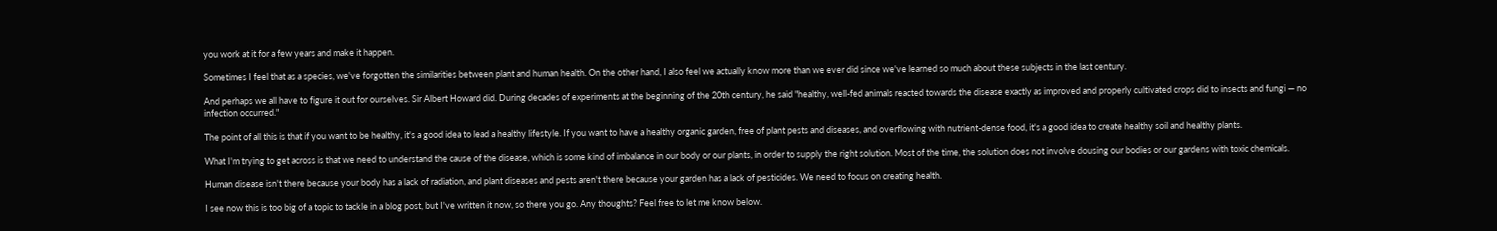you work at it for a few years and make it happen.

Sometimes I feel that as a species, we've forgotten the similarities between plant and human health. On the other hand, I also feel we actually know more than we ever did since we've learned so much about these subjects in the last century.

And perhaps we all have to figure it out for ourselves. Sir Albert Howard did. During decades of experiments at the beginning of the 20th century, he said "healthy, well-fed animals reacted towards the disease exactly as improved and properly cultivated crops did to insects and fungi — no infection occurred."

The point of all this is that if you want to be healthy, it's a good idea to lead a healthy lifestyle. If you want to have a healthy organic garden, free of plant pests and diseases, and overflowing with nutrient-dense food, it's a good idea to create healthy soil and healthy plants.

What I'm trying to get across is that we need to understand the cause of the disease, which is some kind of imbalance in our body or our plants, in order to supply the right solution. Most of the time, the solution does not involve dousing our bodies or our gardens with toxic chemicals.

Human disease isn't there because your body has a lack of radiation, and plant diseases and pests aren't there because your garden has a lack of pesticides. We need to focus on creating health.

I see now this is too big of a topic to tackle in a blog post, but I've written it now, so there you go. Any thoughts? Feel free to let me know below.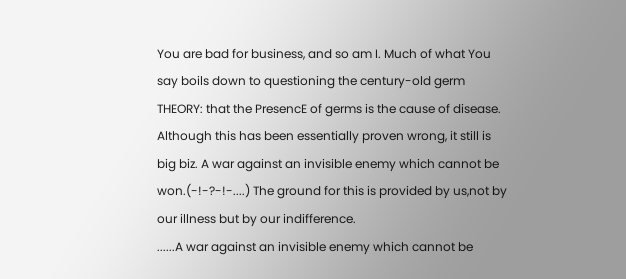You are bad for business, and so am I. Much of what You say boils down to questioning the century-old germ THEORY: that the PresencE of germs is the cause of disease. Although this has been essentially proven wrong, it still is big biz. A war against an invisible enemy which cannot be won.(-!-?-!-....) The ground for this is provided by us,not by our illness but by our indifference.
......A war against an invisible enemy which cannot be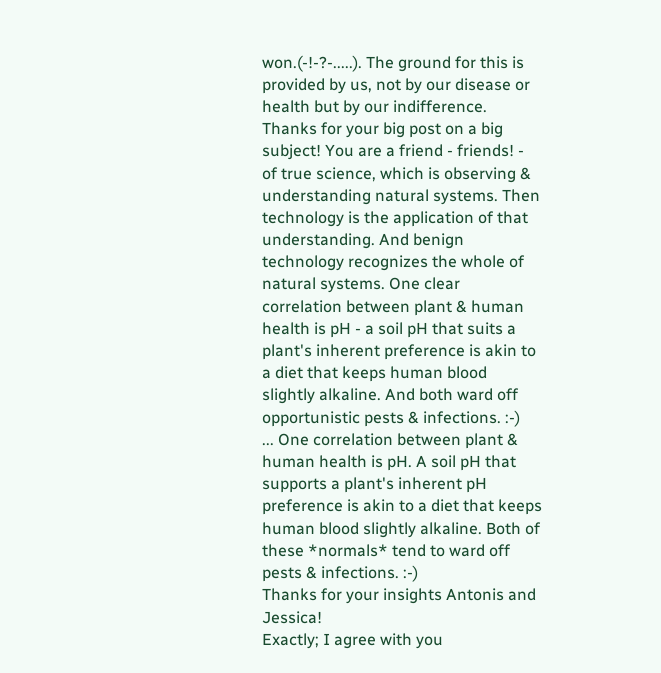won.(-!-?-.....). The ground for this is provided by us, not by our disease or health but by our indifference.
Thanks for your big post on a big subject! You are a friend - friends! - of true science, which is observing & understanding natural systems. Then technology is the application of that understanding. And benign technology recognizes the whole of natural systems. One clear correlation between plant & human health is pH - a soil pH that suits a plant's inherent preference is akin to a diet that keeps human blood slightly alkaline. And both ward off opportunistic pests & infections. :-)
... One correlation between plant & human health is pH. A soil pH that supports a plant's inherent pH preference is akin to a diet that keeps human blood slightly alkaline. Both of these *normals* tend to ward off pests & infections. :-)
Thanks for your insights Antonis and Jessica!
Exactly; I agree with you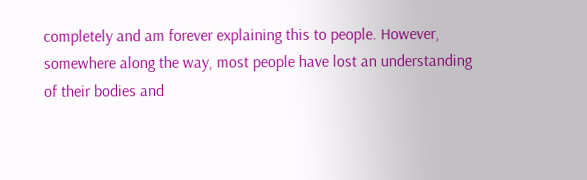completely and am forever explaining this to people. However, somewhere along the way, most people have lost an understanding of their bodies and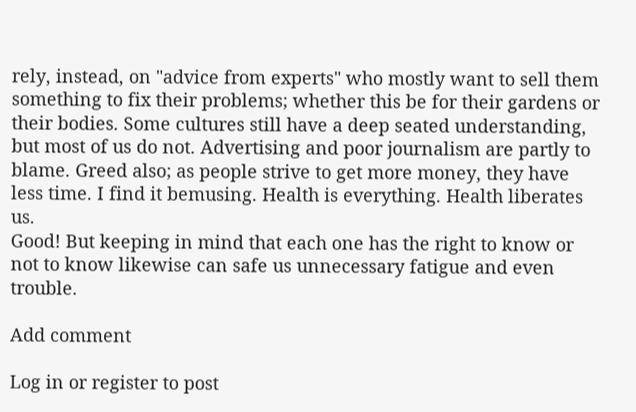rely, instead, on "advice from experts" who mostly want to sell them something to fix their problems; whether this be for their gardens or their bodies. Some cultures still have a deep seated understanding, but most of us do not. Advertising and poor journalism are partly to blame. Greed also; as people strive to get more money, they have less time. I find it bemusing. Health is everything. Health liberates us.
Good! But keeping in mind that each one has the right to know or not to know likewise can safe us unnecessary fatigue and even trouble.

Add comment

Log in or register to post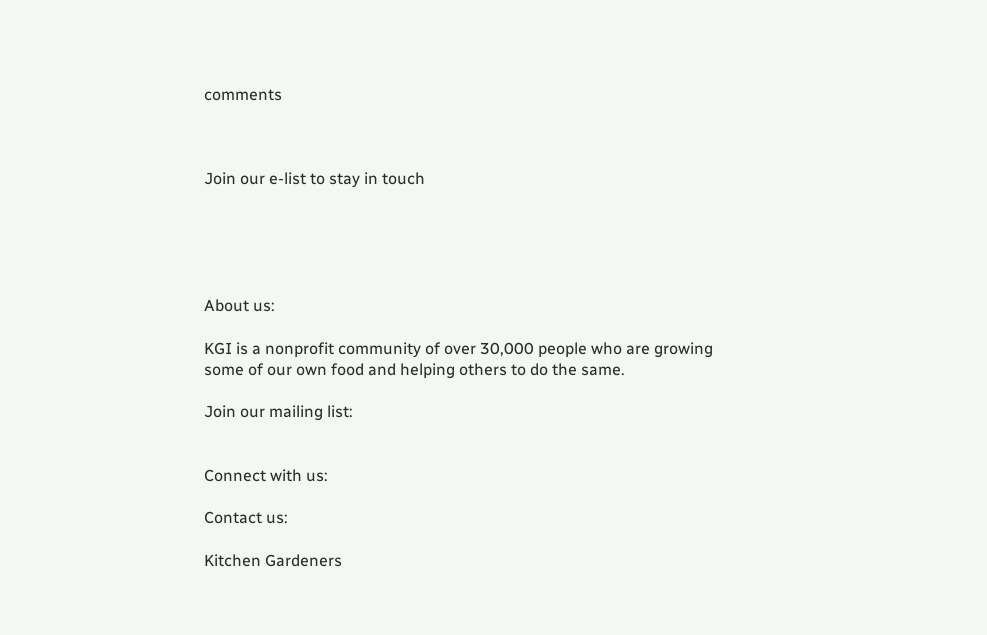comments



Join our e-list to stay in touch





About us:

KGI is a nonprofit community of over 30,000 people who are growing some of our own food and helping others to do the same.

Join our mailing list:


Connect with us:

Contact us:

Kitchen Gardeners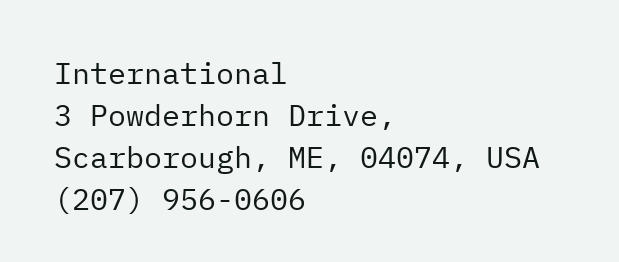International
3 Powderhorn Drive,
Scarborough, ME, 04074, USA
(207) 956-0606